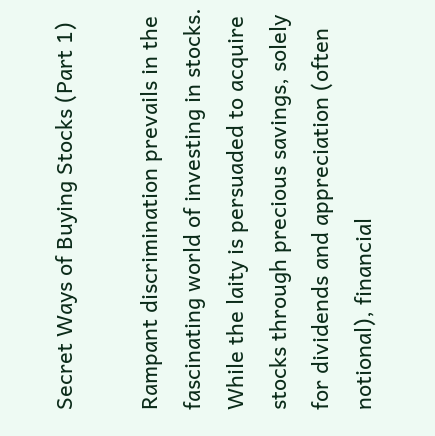Secret Ways of Buying Stocks (Part 1)

Rampant discrimination prevails in the fascinating world of investing in stocks. While the laity is persuaded to acquire stocks through precious savings, solely for dividends and appreciation (often notional), financial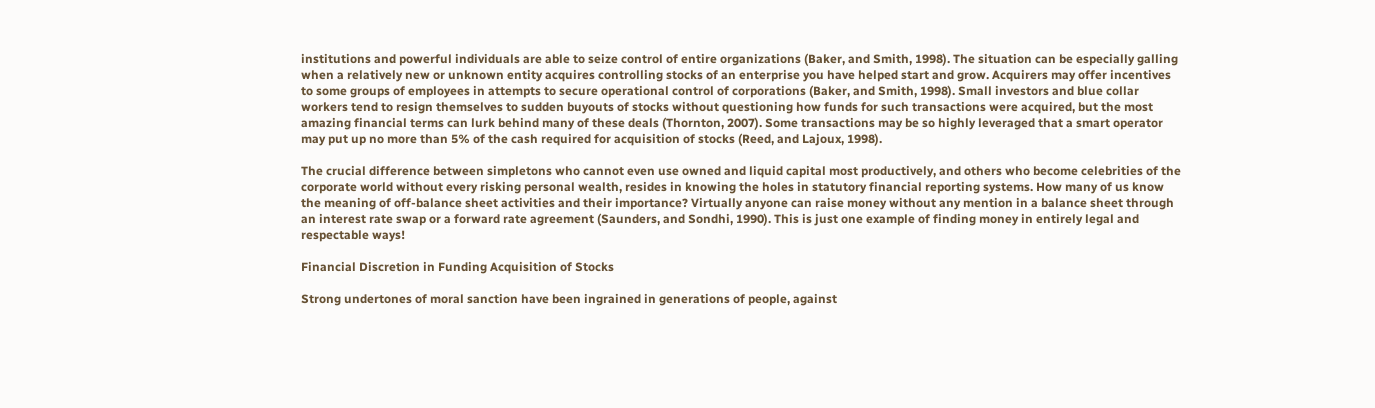institutions and powerful individuals are able to seize control of entire organizations (Baker, and Smith, 1998). The situation can be especially galling when a relatively new or unknown entity acquires controlling stocks of an enterprise you have helped start and grow. Acquirers may offer incentives to some groups of employees in attempts to secure operational control of corporations (Baker, and Smith, 1998). Small investors and blue collar workers tend to resign themselves to sudden buyouts of stocks without questioning how funds for such transactions were acquired, but the most amazing financial terms can lurk behind many of these deals (Thornton, 2007). Some transactions may be so highly leveraged that a smart operator may put up no more than 5% of the cash required for acquisition of stocks (Reed, and Lajoux, 1998).

The crucial difference between simpletons who cannot even use owned and liquid capital most productively, and others who become celebrities of the corporate world without every risking personal wealth, resides in knowing the holes in statutory financial reporting systems. How many of us know the meaning of off-balance sheet activities and their importance? Virtually anyone can raise money without any mention in a balance sheet through an interest rate swap or a forward rate agreement (Saunders, and Sondhi, 1990). This is just one example of finding money in entirely legal and respectable ways!

Financial Discretion in Funding Acquisition of Stocks

Strong undertones of moral sanction have been ingrained in generations of people, against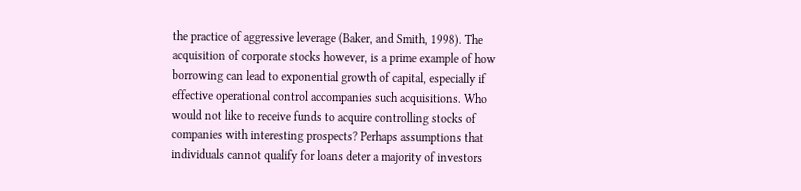the practice of aggressive leverage (Baker, and Smith, 1998). The acquisition of corporate stocks however, is a prime example of how borrowing can lead to exponential growth of capital, especially if effective operational control accompanies such acquisitions. Who would not like to receive funds to acquire controlling stocks of companies with interesting prospects? Perhaps assumptions that individuals cannot qualify for loans deter a majority of investors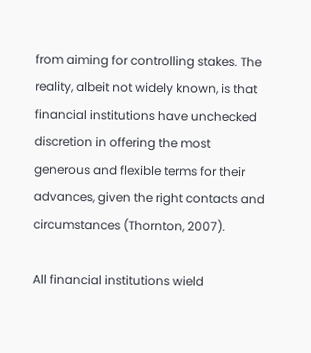from aiming for controlling stakes. The reality, albeit not widely known, is that financial institutions have unchecked discretion in offering the most generous and flexible terms for their advances, given the right contacts and circumstances (Thornton, 2007).

All financial institutions wield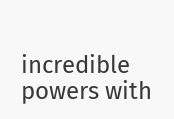incredible powers with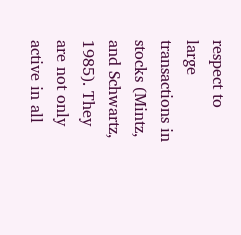respect to large transactions in stocks (Mintz, and Schwartz, 1985). They are not only active in all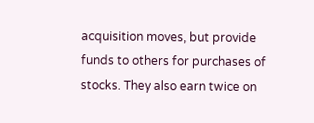acquisition moves, but provide funds to others for purchases of stocks. They also earn twice on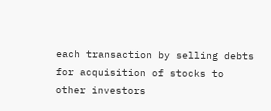each transaction by selling debts for acquisition of stocks to other investors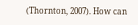(Thornton, 2007). How can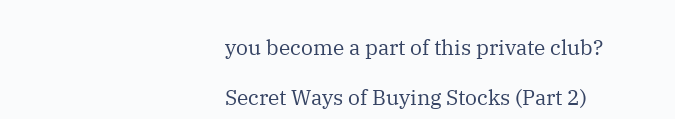you become a part of this private club?

Secret Ways of Buying Stocks (Part 2)